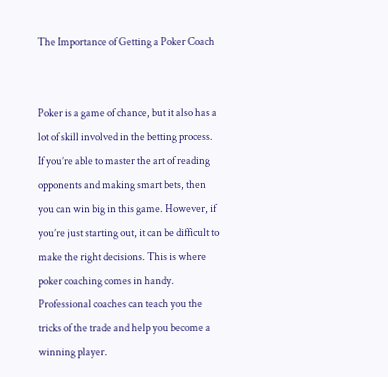The Importance of Getting a Poker Coach


Poker is a game of chance, but it also has a lot of skill involved in the betting process. If you’re able to master the art of reading opponents and making smart bets, then you can win big in this game. However, if you’re just starting out, it can be difficult to make the right decisions. This is where poker coaching comes in handy. Professional coaches can teach you the tricks of the trade and help you become a winning player.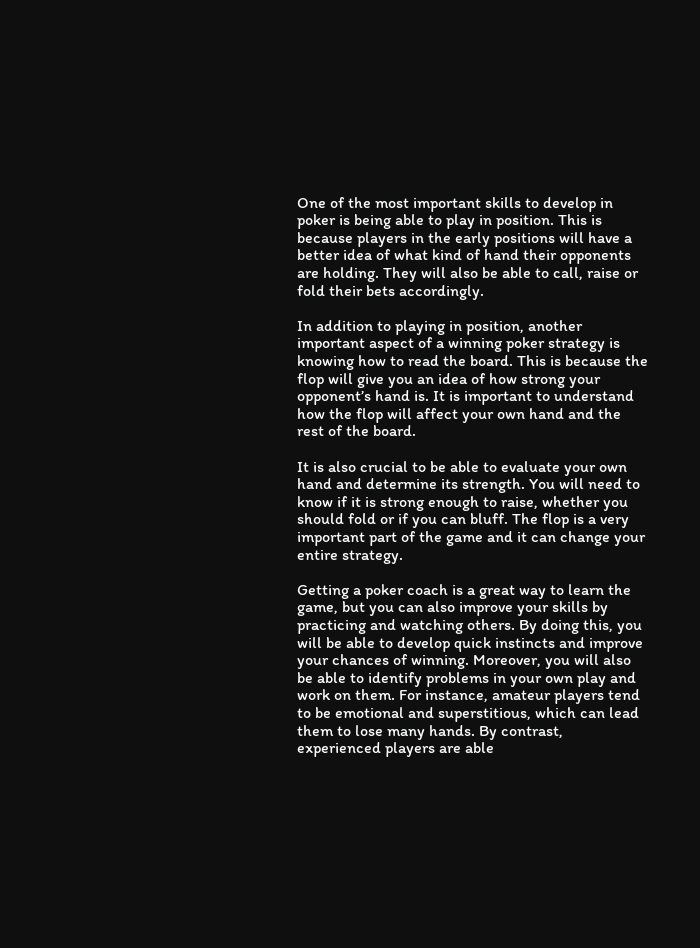One of the most important skills to develop in poker is being able to play in position. This is because players in the early positions will have a better idea of what kind of hand their opponents are holding. They will also be able to call, raise or fold their bets accordingly.

In addition to playing in position, another important aspect of a winning poker strategy is knowing how to read the board. This is because the flop will give you an idea of how strong your opponent’s hand is. It is important to understand how the flop will affect your own hand and the rest of the board.

It is also crucial to be able to evaluate your own hand and determine its strength. You will need to know if it is strong enough to raise, whether you should fold or if you can bluff. The flop is a very important part of the game and it can change your entire strategy.

Getting a poker coach is a great way to learn the game, but you can also improve your skills by practicing and watching others. By doing this, you will be able to develop quick instincts and improve your chances of winning. Moreover, you will also be able to identify problems in your own play and work on them. For instance, amateur players tend to be emotional and superstitious, which can lead them to lose many hands. By contrast, experienced players are able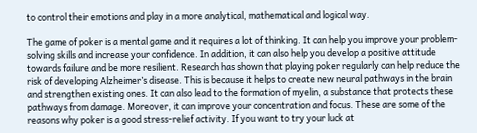to control their emotions and play in a more analytical, mathematical and logical way.

The game of poker is a mental game and it requires a lot of thinking. It can help you improve your problem-solving skills and increase your confidence. In addition, it can also help you develop a positive attitude towards failure and be more resilient. Research has shown that playing poker regularly can help reduce the risk of developing Alzheimer’s disease. This is because it helps to create new neural pathways in the brain and strengthen existing ones. It can also lead to the formation of myelin, a substance that protects these pathways from damage. Moreover, it can improve your concentration and focus. These are some of the reasons why poker is a good stress-relief activity. If you want to try your luck at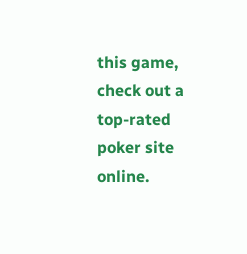this game, check out a top-rated poker site online.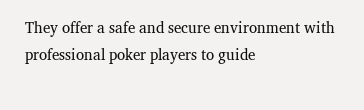They offer a safe and secure environment with professional poker players to guide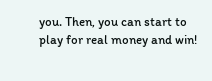you. Then, you can start to play for real money and win!